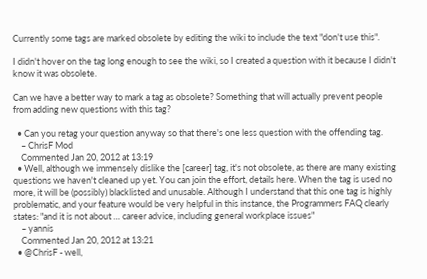Currently some tags are marked obsolete by editing the wiki to include the text "don't use this".

I didn't hover on the tag long enough to see the wiki, so I created a question with it because I didn't know it was obsolete.

Can we have a better way to mark a tag as obsolete? Something that will actually prevent people from adding new questions with this tag?

  • Can you retag your question anyway so that there's one less question with the offending tag.
    – ChrisF Mod
    Commented Jan 20, 2012 at 13:19
  • Well, although we immensely dislike the [career] tag, it's not obsolete, as there are many existing questions we haven't cleaned up yet. You can join the effort, details here. When the tag is used no more, it will be (possibly) blacklisted and unusable. Although I understand that this one tag is highly problematic, and your feature would be very helpful in this instance, the Programmers FAQ clearly states: "and it is not about … career advice, including general workplace issues"
    – yannis
    Commented Jan 20, 2012 at 13:21
  • @ChrisF - well,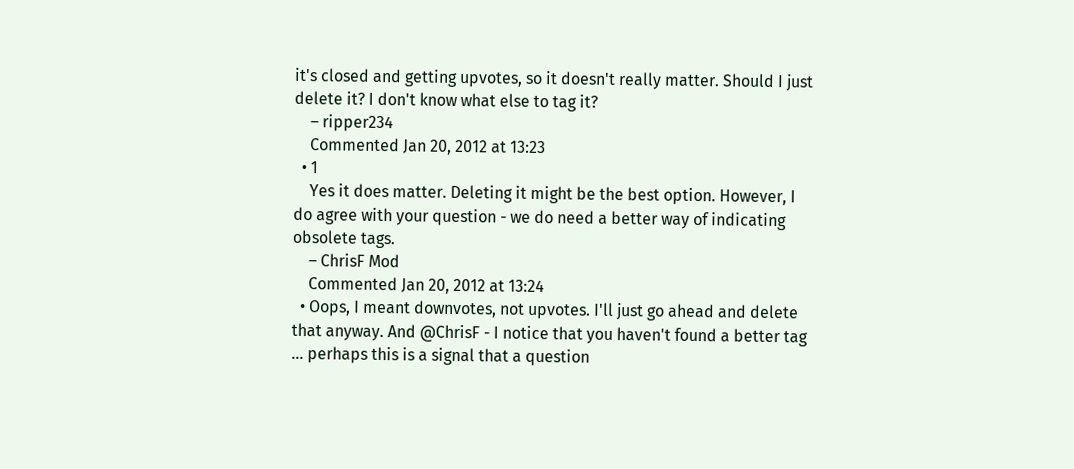it's closed and getting upvotes, so it doesn't really matter. Should I just delete it? I don't know what else to tag it?
    – ripper234
    Commented Jan 20, 2012 at 13:23
  • 1
    Yes it does matter. Deleting it might be the best option. However, I do agree with your question - we do need a better way of indicating obsolete tags.
    – ChrisF Mod
    Commented Jan 20, 2012 at 13:24
  • Oops, I meant downvotes, not upvotes. I'll just go ahead and delete that anyway. And @ChrisF - I notice that you haven't found a better tag ... perhaps this is a signal that a question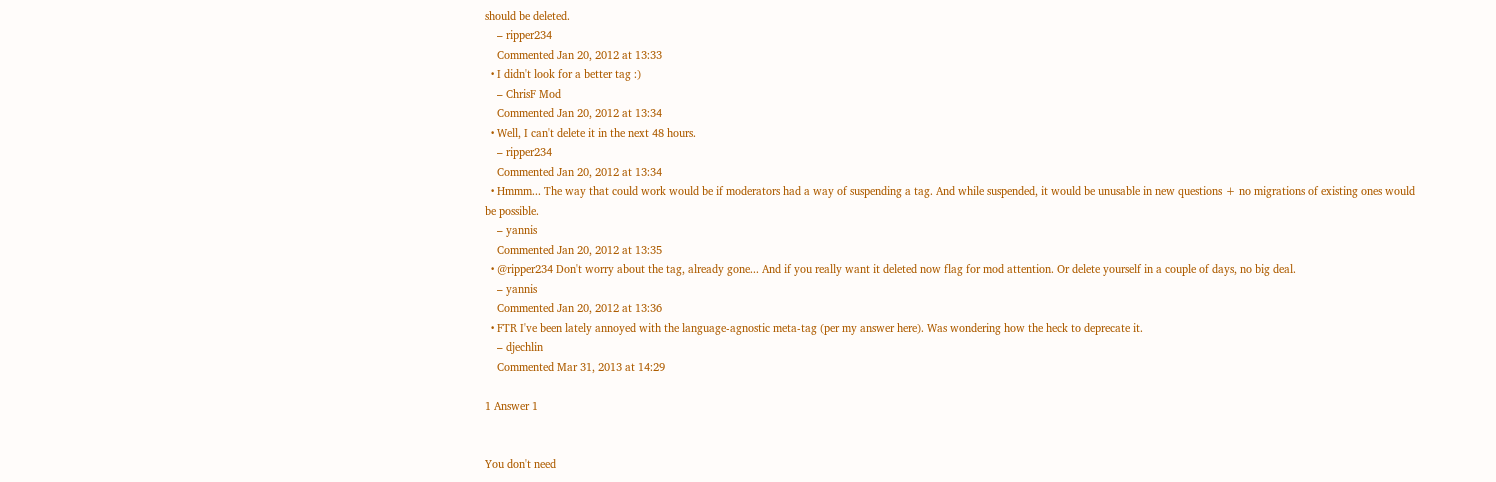should be deleted.
    – ripper234
    Commented Jan 20, 2012 at 13:33
  • I didn't look for a better tag :)
    – ChrisF Mod
    Commented Jan 20, 2012 at 13:34
  • Well, I can't delete it in the next 48 hours.
    – ripper234
    Commented Jan 20, 2012 at 13:34
  • Hmmm... The way that could work would be if moderators had a way of suspending a tag. And while suspended, it would be unusable in new questions + no migrations of existing ones would be possible.
    – yannis
    Commented Jan 20, 2012 at 13:35
  • @ripper234 Don't worry about the tag, already gone... And if you really want it deleted now flag for mod attention. Or delete yourself in a couple of days, no big deal.
    – yannis
    Commented Jan 20, 2012 at 13:36
  • FTR I've been lately annoyed with the language-agnostic meta-tag (per my answer here). Was wondering how the heck to deprecate it.
    – djechlin
    Commented Mar 31, 2013 at 14:29

1 Answer 1


You don't need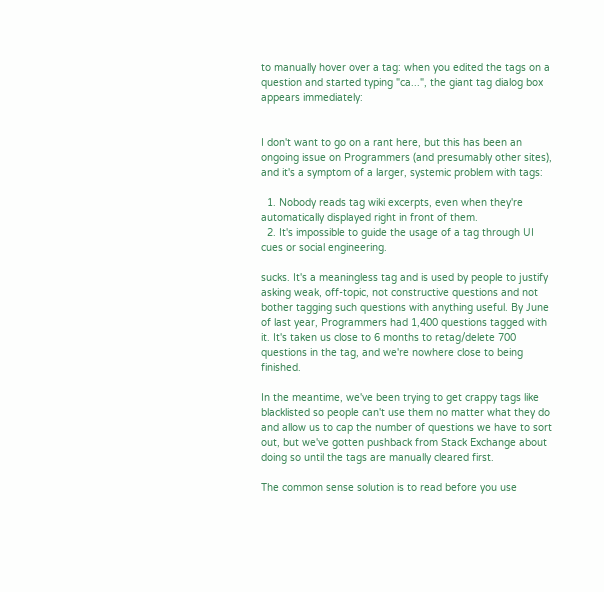to manually hover over a tag: when you edited the tags on a question and started typing "ca...", the giant tag dialog box appears immediately:


I don't want to go on a rant here, but this has been an ongoing issue on Programmers (and presumably other sites), and it's a symptom of a larger, systemic problem with tags:

  1. Nobody reads tag wiki excerpts, even when they're automatically displayed right in front of them.
  2. It's impossible to guide the usage of a tag through UI cues or social engineering.

sucks. It's a meaningless tag and is used by people to justify asking weak, off-topic, not constructive questions and not bother tagging such questions with anything useful. By June of last year, Programmers had 1,400 questions tagged with it. It's taken us close to 6 months to retag/delete 700 questions in the tag, and we're nowhere close to being finished.

In the meantime, we've been trying to get crappy tags like blacklisted so people can't use them no matter what they do and allow us to cap the number of questions we have to sort out, but we've gotten pushback from Stack Exchange about doing so until the tags are manually cleared first.

The common sense solution is to read before you use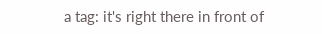a tag: it's right there in front of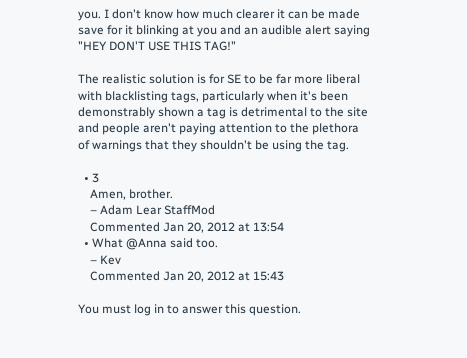you. I don't know how much clearer it can be made save for it blinking at you and an audible alert saying "HEY DON'T USE THIS TAG!"

The realistic solution is for SE to be far more liberal with blacklisting tags, particularly when it's been demonstrably shown a tag is detrimental to the site and people aren't paying attention to the plethora of warnings that they shouldn't be using the tag.

  • 3
    Amen, brother.
    – Adam Lear StaffMod
    Commented Jan 20, 2012 at 13:54
  • What @Anna said too.
    – Kev
    Commented Jan 20, 2012 at 15:43

You must log in to answer this question.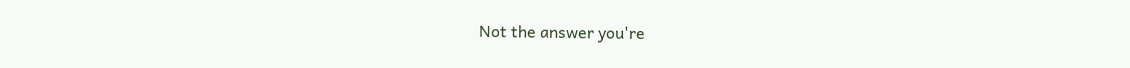Not the answer you're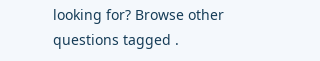looking for? Browse other questions tagged .